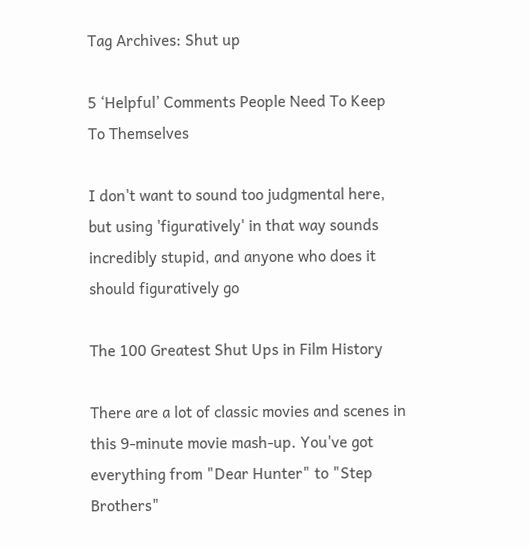Tag Archives: Shut up

5 ‘Helpful’ Comments People Need To Keep To Themselves

I don't want to sound too judgmental here, but using 'figuratively' in that way sounds incredibly stupid, and anyone who does it should figuratively go

The 100 Greatest Shut Ups in Film History

There are a lot of classic movies and scenes in this 9-minute movie mash-up. You've got everything from "Dear Hunter" to "Step Brothers"